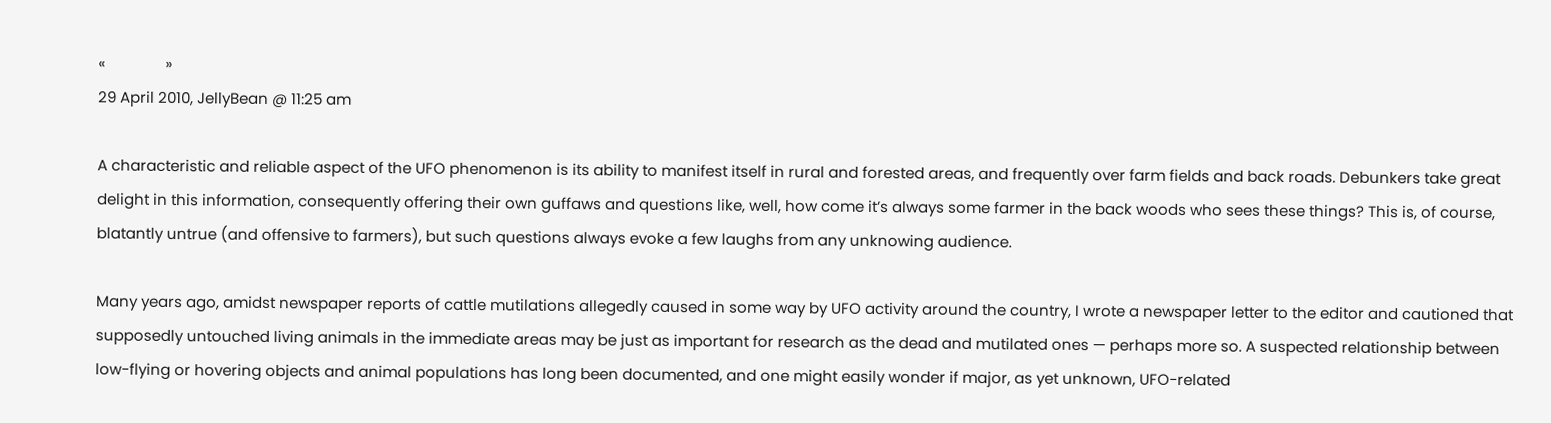«               »
29 April 2010, JellyBean @ 11:25 am

A characteristic and reliable aspect of the UFO phenomenon is its ability to manifest itself in rural and forested areas, and frequently over farm fields and back roads. Debunkers take great delight in this information, consequently offering their own guffaws and questions like, well, how come it’s always some farmer in the back woods who sees these things? This is, of course, blatantly untrue (and offensive to farmers), but such questions always evoke a few laughs from any unknowing audience.

Many years ago, amidst newspaper reports of cattle mutilations allegedly caused in some way by UFO activity around the country, I wrote a newspaper letter to the editor and cautioned that supposedly untouched living animals in the immediate areas may be just as important for research as the dead and mutilated ones — perhaps more so. A suspected relationship between low-flying or hovering objects and animal populations has long been documented, and one might easily wonder if major, as yet unknown, UFO-related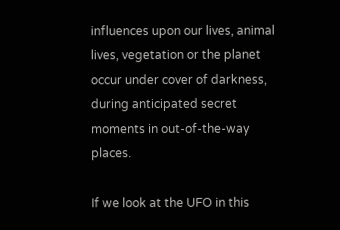influences upon our lives, animal lives, vegetation or the planet occur under cover of darkness, during anticipated secret moments in out-of-the-way places.

If we look at the UFO in this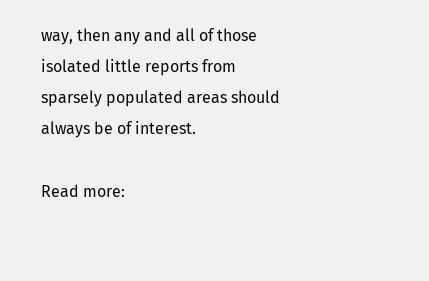way, then any and all of those isolated little reports from sparsely populated areas should always be of interest.

Read more: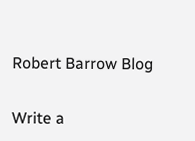Robert Barrow Blog

Write a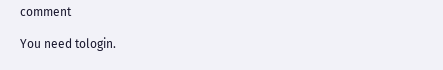comment

You need tologin.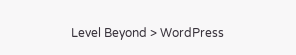Level Beyond > WordPress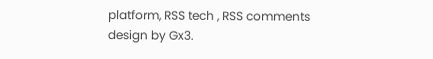platform, RSS tech , RSS comments design by Gx3.